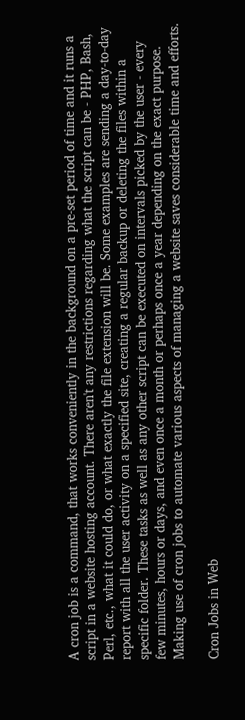A cron job is a command, that works conveniently in the background on a pre-set period of time and it runs a script in a website hosting account. There aren't any restrictions regarding what the script can be - PHP, Bash, Perl, etc., what it could do, or what exactly the file extension will be. Some examples are sending a day-to-day report with all the user activity on a specified site, creating a regular backup or deleting the files within a specific folder. These tasks as well as any other script can be executed on intervals picked by the user - every few minutes, hours or days, and even once a month or perhaps once a year depending on the exact purpose. Making use of cron jobs to automate various aspects of managing a website saves considerable time and efforts.

Cron Jobs in Web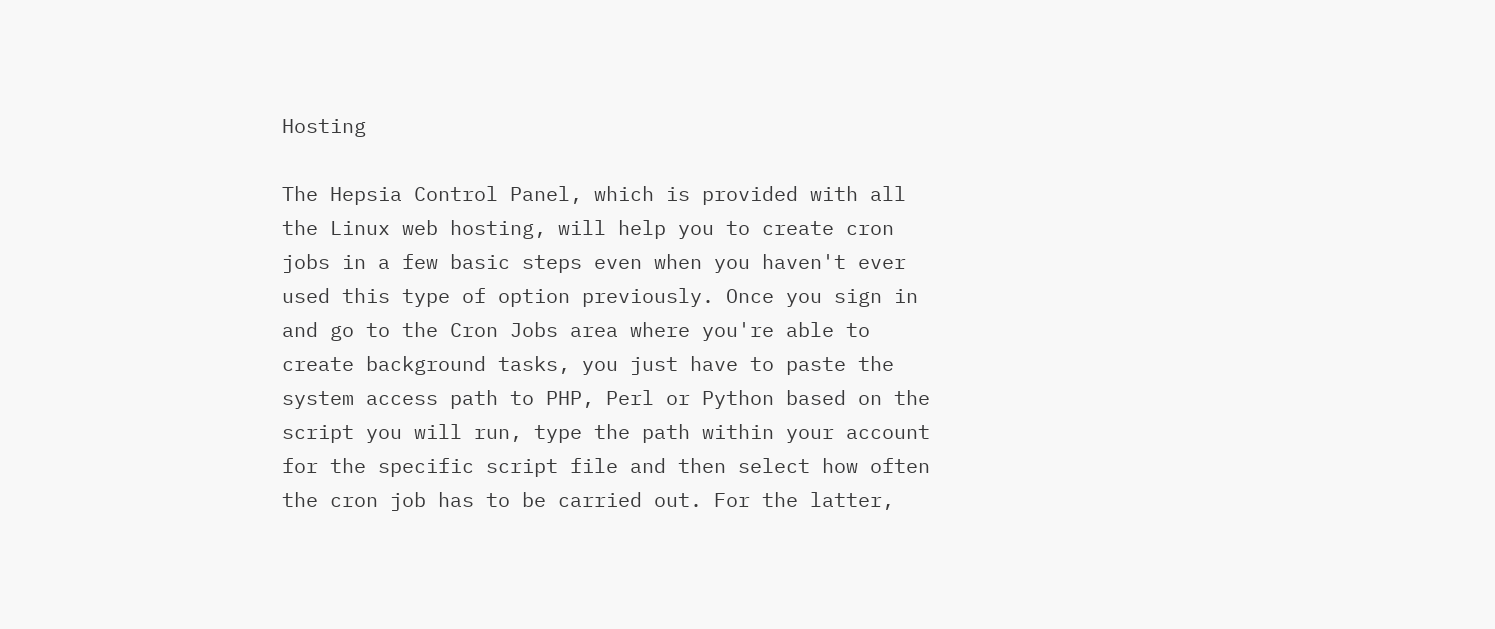Hosting

The Hepsia Control Panel, which is provided with all the Linux web hosting, will help you to create cron jobs in a few basic steps even when you haven't ever used this type of option previously. Once you sign in and go to the Cron Jobs area where you're able to create background tasks, you just have to paste the system access path to PHP, Perl or Python based on the script you will run, type the path within your account for the specific script file and then select how often the cron job has to be carried out. For the latter,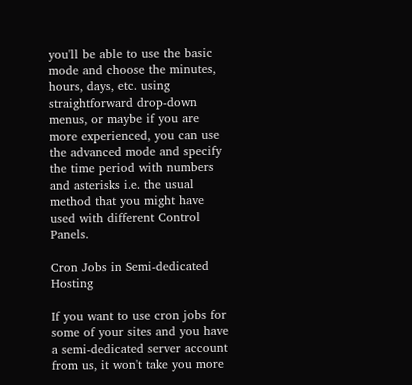you'll be able to use the basic mode and choose the minutes, hours, days, etc. using straightforward drop-down menus, or maybe if you are more experienced, you can use the advanced mode and specify the time period with numbers and asterisks i.e. the usual method that you might have used with different Control Panels.

Cron Jobs in Semi-dedicated Hosting

If you want to use cron jobs for some of your sites and you have a semi-dedicated server account from us, it won't take you more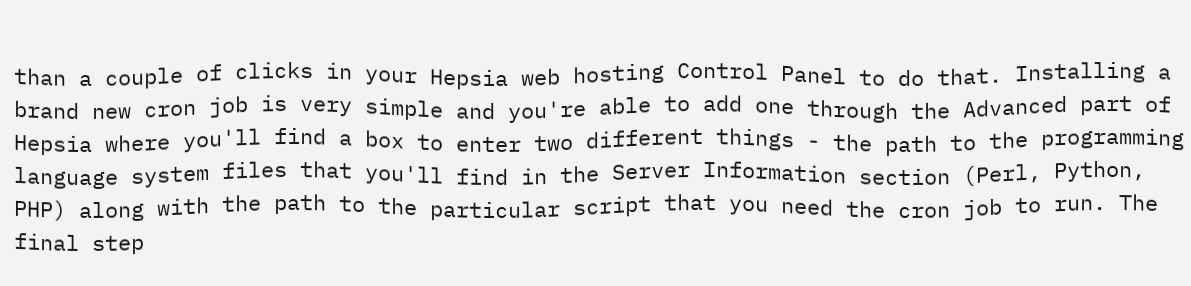than a couple of clicks in your Hepsia web hosting Control Panel to do that. Installing a brand new cron job is very simple and you're able to add one through the Advanced part of Hepsia where you'll find a box to enter two different things - the path to the programming language system files that you'll find in the Server Information section (Perl, Python, PHP) along with the path to the particular script that you need the cron job to run. The final step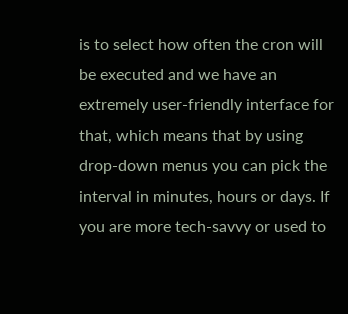is to select how often the cron will be executed and we have an extremely user-friendly interface for that, which means that by using drop-down menus you can pick the interval in minutes, hours or days. If you are more tech-savvy or used to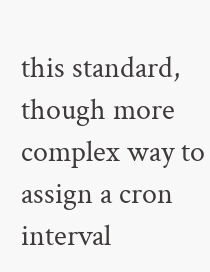this standard, though more complex way to assign a cron interval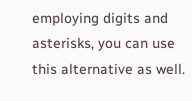employing digits and asterisks, you can use this alternative as well.